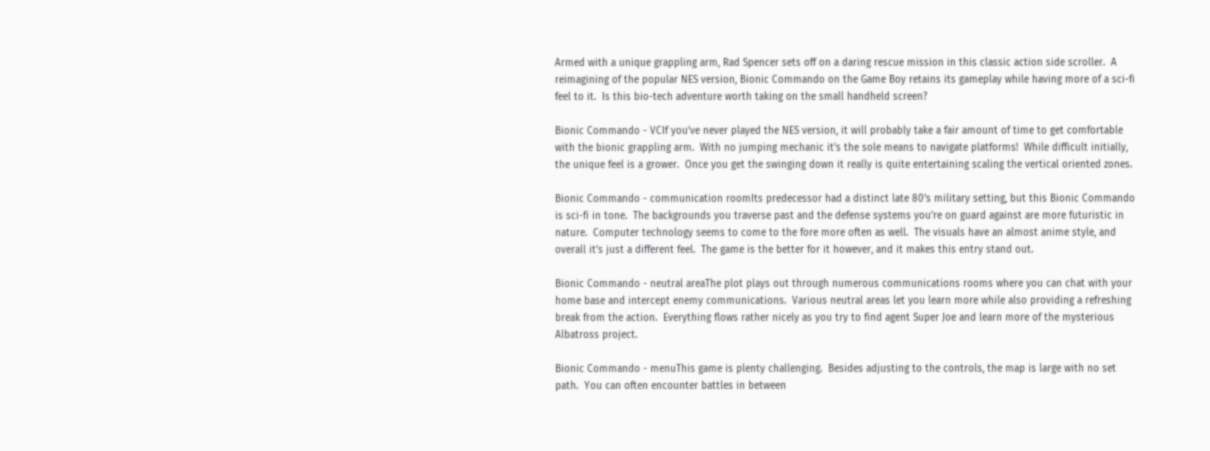Armed with a unique grappling arm, Rad Spencer sets off on a daring rescue mission in this classic action side scroller.  A reimagining of the popular NES version, Bionic Commando on the Game Boy retains its gameplay while having more of a sci-fi feel to it.  Is this bio-tech adventure worth taking on the small handheld screen?

Bionic Commando - VCIf you’ve never played the NES version, it will probably take a fair amount of time to get comfortable with the bionic grappling arm.  With no jumping mechanic it’s the sole means to navigate platforms!  While difficult initially, the unique feel is a grower.  Once you get the swinging down it really is quite entertaining scaling the vertical oriented zones.

Bionic Commando - communication roomIts predecessor had a distinct late 80’s military setting, but this Bionic Commando is sci-fi in tone.  The backgrounds you traverse past and the defense systems you’re on guard against are more futuristic in nature.  Computer technology seems to come to the fore more often as well.  The visuals have an almost anime style, and overall it’s just a different feel.  The game is the better for it however, and it makes this entry stand out.

Bionic Commando - neutral areaThe plot plays out through numerous communications rooms where you can chat with your home base and intercept enemy communications.  Various neutral areas let you learn more while also providing a refreshing break from the action.  Everything flows rather nicely as you try to find agent Super Joe and learn more of the mysterious Albatross project.

Bionic Commando - menuThis game is plenty challenging.  Besides adjusting to the controls, the map is large with no set path.  You can often encounter battles in between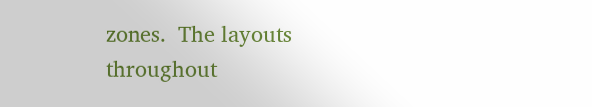zones.  The layouts throughout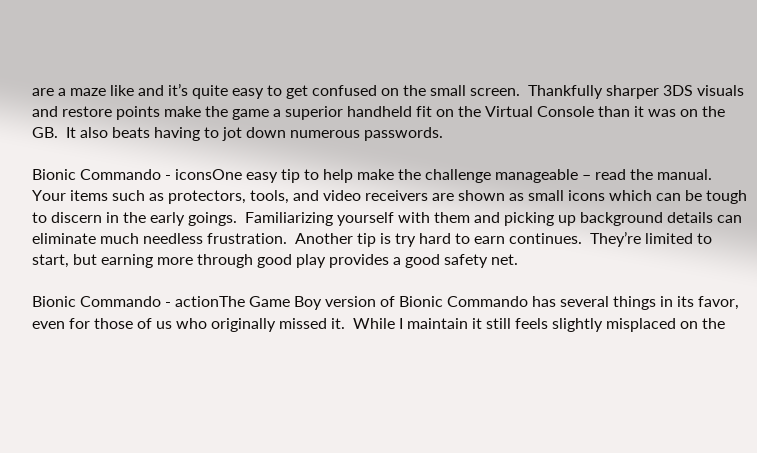are a maze like and it’s quite easy to get confused on the small screen.  Thankfully sharper 3DS visuals and restore points make the game a superior handheld fit on the Virtual Console than it was on the GB.  It also beats having to jot down numerous passwords.

Bionic Commando - iconsOne easy tip to help make the challenge manageable – read the manual.  Your items such as protectors, tools, and video receivers are shown as small icons which can be tough to discern in the early goings.  Familiarizing yourself with them and picking up background details can eliminate much needless frustration.  Another tip is try hard to earn continues.  They’re limited to start, but earning more through good play provides a good safety net.

Bionic Commando - actionThe Game Boy version of Bionic Commando has several things in its favor, even for those of us who originally missed it.  While I maintain it still feels slightly misplaced on the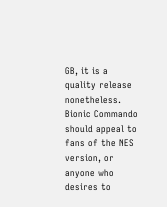GB, it is a quality release nonetheless. Bionic Commando should appeal to fans of the NES version, or anyone who desires to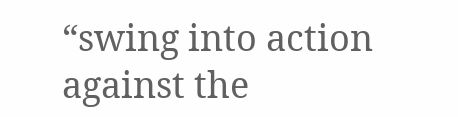“swing into action against the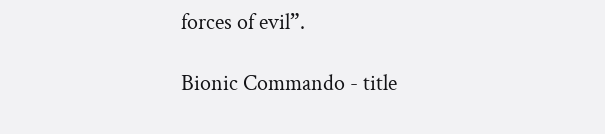forces of evil”.

Bionic Commando - title